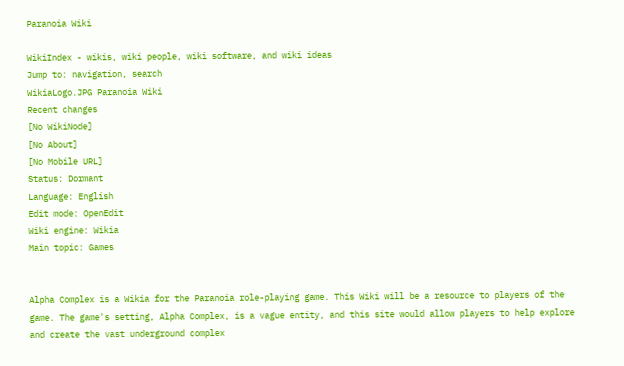Paranoia Wiki

WikiIndex - wikis, wiki people, wiki software, and wiki ideas
Jump to: navigation, search
WikiaLogo.JPG Paranoia Wiki
Recent changes
[No WikiNode]
[No About]
[No Mobile URL]
Status: Dormant
Language: English
Edit mode: OpenEdit
Wiki engine: Wikia
Main topic: Games


Alpha Complex is a Wikia for the Paranoia role-playing game. This Wiki will be a resource to players of the game. The game's setting, Alpha Complex, is a vague entity, and this site would allow players to help explore and create the vast underground complex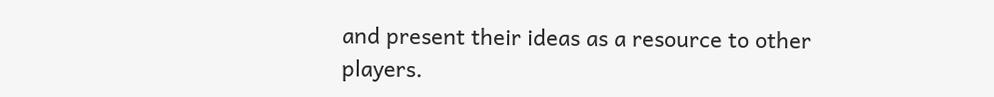and present their ideas as a resource to other players.